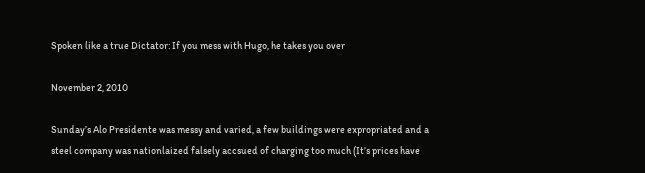Spoken like a true Dictator: If you mess with Hugo, he takes you over

November 2, 2010

Sunday’s Alo Presidente was messy and varied, a few buildings were expropriated and a steel company was nationlaized falsely accsued of charging too much (It’s prices have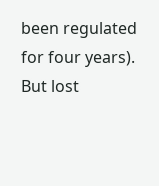been regulated for four years). But lost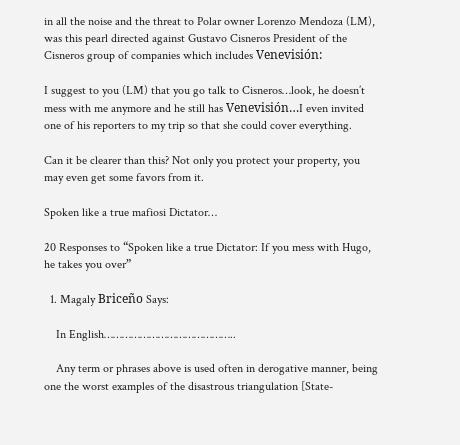in all the noise and the threat to Polar owner Lorenzo Mendoza (LM), was this pearl directed against Gustavo Cisneros President of the Cisneros group of companies which includes Venevisión:

I suggest to you (LM) that you go talk to Cisneros…look, he doesn’t mess with me anymore and he still has Venevisión…I even invited one of his reporters to my trip so that she could cover everything.

Can it be clearer than this? Not only you protect your property, you may even get some favors from it.

Spoken like a true mafiosi Dictator…

20 Responses to “Spoken like a true Dictator: If you mess with Hugo, he takes you over”

  1. Magaly Briceño Says:

    In English……………………………………..

    Any term or phrases above is used often in derogative manner, being one the worst examples of the disastrous triangulation [State-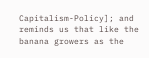Capitalism-Policy]; and reminds us that like the banana growers as the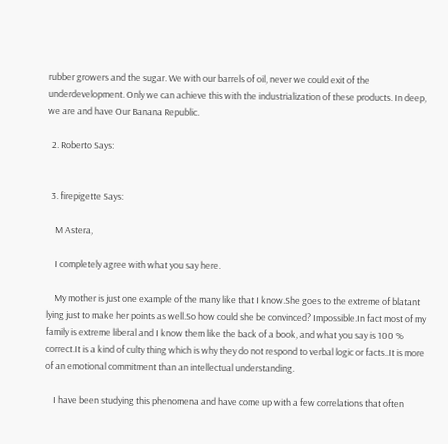rubber growers and the sugar. We with our barrels of oil, never we could exit of the underdevelopment. Only we can achieve this with the industrialization of these products. In deep, we are and have Our Banana Republic.

  2. Roberto Says:


  3. firepigette Says:

    M Astera,

    I completely agree with what you say here.

    My mother is just one example of the many like that I know.She goes to the extreme of blatant lying just to make her points as well.So how could she be convinced? Impossible.In fact most of my family is extreme liberal and I know them like the back of a book, and what you say is 100 % correct.It is a kind of culty thing which is why they do not respond to verbal logic or facts..It is more of an emotional commitment than an intellectual understanding.

    I have been studying this phenomena and have come up with a few correlations that often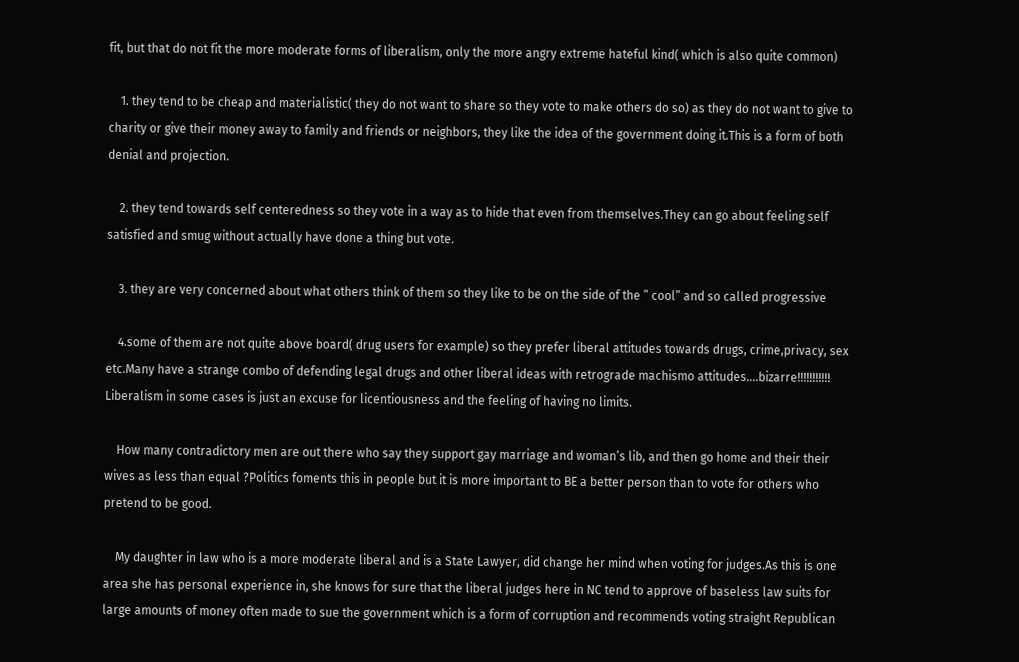fit, but that do not fit the more moderate forms of liberalism, only the more angry extreme hateful kind( which is also quite common)

    1. they tend to be cheap and materialistic( they do not want to share so they vote to make others do so) as they do not want to give to charity or give their money away to family and friends or neighbors, they like the idea of the government doing it.This is a form of both denial and projection.

    2. they tend towards self centeredness so they vote in a way as to hide that even from themselves.They can go about feeling self satisfied and smug without actually have done a thing but vote.

    3. they are very concerned about what others think of them so they like to be on the side of the ” cool” and so called progressive

    4.some of them are not quite above board( drug users for example) so they prefer liberal attitudes towards drugs, crime,privacy, sex etc.Many have a strange combo of defending legal drugs and other liberal ideas with retrograde machismo attitudes….bizarre!!!!!!!!!!! Liberalism in some cases is just an excuse for licentiousness and the feeling of having no limits.

    How many contradictory men are out there who say they support gay marriage and woman’s lib, and then go home and their their wives as less than equal ?Politics foments this in people but it is more important to BE a better person than to vote for others who pretend to be good.

    My daughter in law who is a more moderate liberal and is a State Lawyer, did change her mind when voting for judges.As this is one area she has personal experience in, she knows for sure that the liberal judges here in NC tend to approve of baseless law suits for large amounts of money often made to sue the government which is a form of corruption and recommends voting straight Republican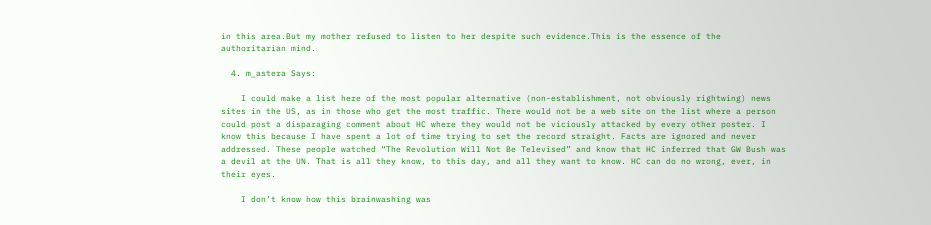in this area.But my mother refused to listen to her despite such evidence.This is the essence of the authoritarian mind.

  4. m_astera Says:

    I could make a list here of the most popular alternative (non-establishment, not obviously rightwing) news sites in the US, as in those who get the most traffic. There would not be a web site on the list where a person could post a disparaging comment about HC where they would not be viciously attacked by every other poster. I know this because I have spent a lot of time trying to set the record straight. Facts are ignored and never addressed. These people watched “The Revolution Will Not Be Televised” and know that HC inferred that GW Bush was a devil at the UN. That is all they know, to this day, and all they want to know. HC can do no wrong, ever, in their eyes.

    I don’t know how this brainwashing was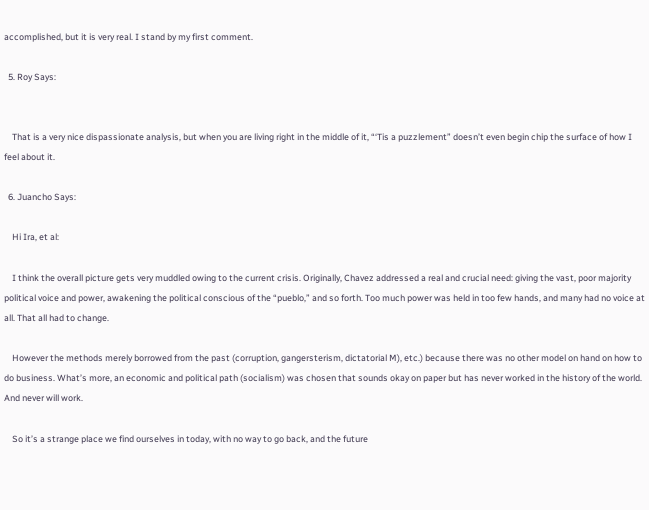accomplished, but it is very real. I stand by my first comment.

  5. Roy Says:


    That is a very nice dispassionate analysis, but when you are living right in the middle of it, “‘Tis a puzzlement” doesn’t even begin chip the surface of how I feel about it.

  6. Juancho Says:

    Hi Ira, et al:

    I think the overall picture gets very muddled owing to the current crisis. Originally, Chavez addressed a real and crucial need: giving the vast, poor majority political voice and power, awakening the political conscious of the “pueblo,” and so forth. Too much power was held in too few hands, and many had no voice at all. That all had to change.

    However the methods merely borrowed from the past (corruption, gangersterism, dictatorial M), etc.) because there was no other model on hand on how to do business. What’s more, an economic and political path (socialism) was chosen that sounds okay on paper but has never worked in the history of the world. And never will work.

    So it’s a strange place we find ourselves in today, with no way to go back, and the future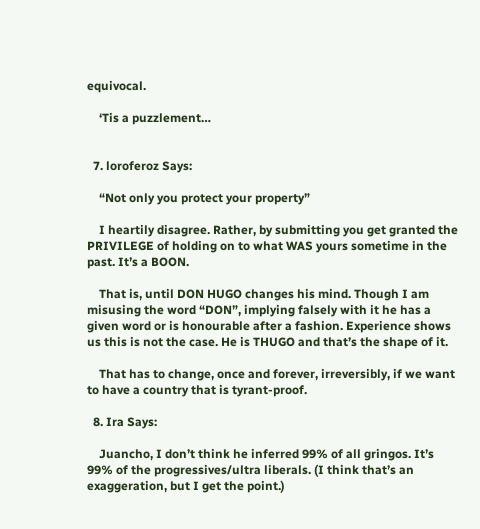equivocal.

    ‘Tis a puzzlement…


  7. loroferoz Says:

    “Not only you protect your property”

    I heartily disagree. Rather, by submitting you get granted the PRIVILEGE of holding on to what WAS yours sometime in the past. It’s a BOON.

    That is, until DON HUGO changes his mind. Though I am misusing the word “DON”, implying falsely with it he has a given word or is honourable after a fashion. Experience shows us this is not the case. He is THUGO and that’s the shape of it.

    That has to change, once and forever, irreversibly, if we want to have a country that is tyrant-proof.

  8. Ira Says:

    Juancho, I don’t think he inferred 99% of all gringos. It’s 99% of the progressives/ultra liberals. (I think that’s an exaggeration, but I get the point.)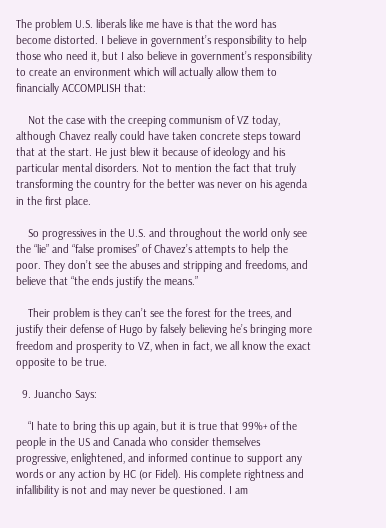The problem U.S. liberals like me have is that the word has become distorted. I believe in government’s responsibility to help those who need it, but I also believe in government’s responsibility to create an environment which will actually allow them to financially ACCOMPLISH that:

    Not the case with the creeping communism of VZ today, although Chavez really could have taken concrete steps toward that at the start. He just blew it because of ideology and his particular mental disorders. Not to mention the fact that truly transforming the country for the better was never on his agenda in the first place.

    So progressives in the U.S. and throughout the world only see the “lie” and “false promises” of Chavez’s attempts to help the poor. They don’t see the abuses and stripping and freedoms, and believe that “the ends justify the means.”

    Their problem is they can’t see the forest for the trees, and justify their defense of Hugo by falsely believing he’s bringing more freedom and prosperity to VZ, when in fact, we all know the exact opposite to be true.

  9. Juancho Says:

    “I hate to bring this up again, but it is true that 99%+ of the people in the US and Canada who consider themselves progressive, enlightened, and informed continue to support any words or any action by HC (or Fidel). His complete rightness and infallibility is not and may never be questioned. I am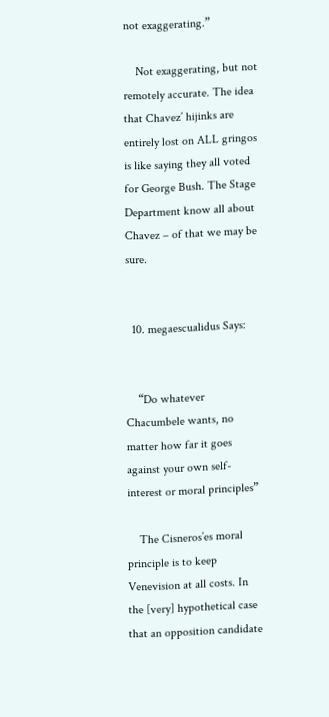not exaggerating.”

    Not exaggerating, but not remotely accurate. The idea that Chavez’ hijinks are entirely lost on ALL gringos is like saying they all voted for George Bush. The Stage Department know all about Chavez – of that we may be sure.


  10. megaescualidus Says:


    “Do whatever Chacumbele wants, no matter how far it goes against your own self-interest or moral principles”

    The Cisneros’es moral principle is to keep Venevision at all costs. In the [very] hypothetical case that an opposition candidate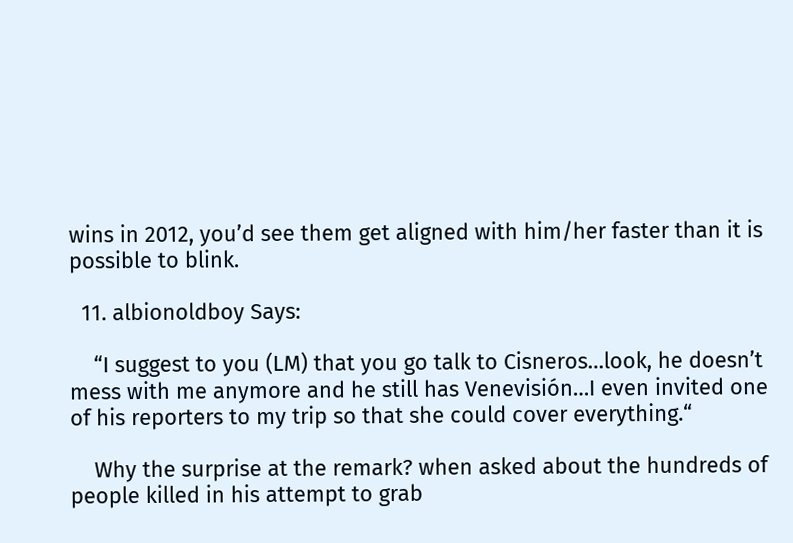wins in 2012, you’d see them get aligned with him/her faster than it is possible to blink.

  11. albionoldboy Says:

    “I suggest to you (LM) that you go talk to Cisneros…look, he doesn’t mess with me anymore and he still has Venevisión…I even invited one of his reporters to my trip so that she could cover everything.“

    Why the surprise at the remark? when asked about the hundreds of people killed in his attempt to grab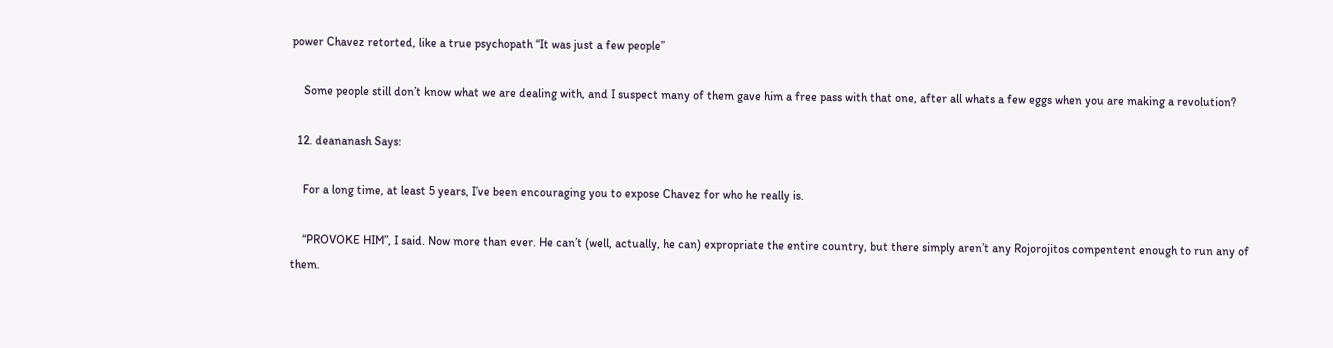power Chavez retorted, like a true psychopath “It was just a few people”

    Some people still don’t know what we are dealing with, and I suspect many of them gave him a free pass with that one, after all whats a few eggs when you are making a revolution?

  12. deananash Says:

    For a long time, at least 5 years, I’ve been encouraging you to expose Chavez for who he really is.

    “PROVOKE HIM”, I said. Now more than ever. He can’t (well, actually, he can) expropriate the entire country, but there simply aren’t any Rojorojitos compentent enough to run any of them.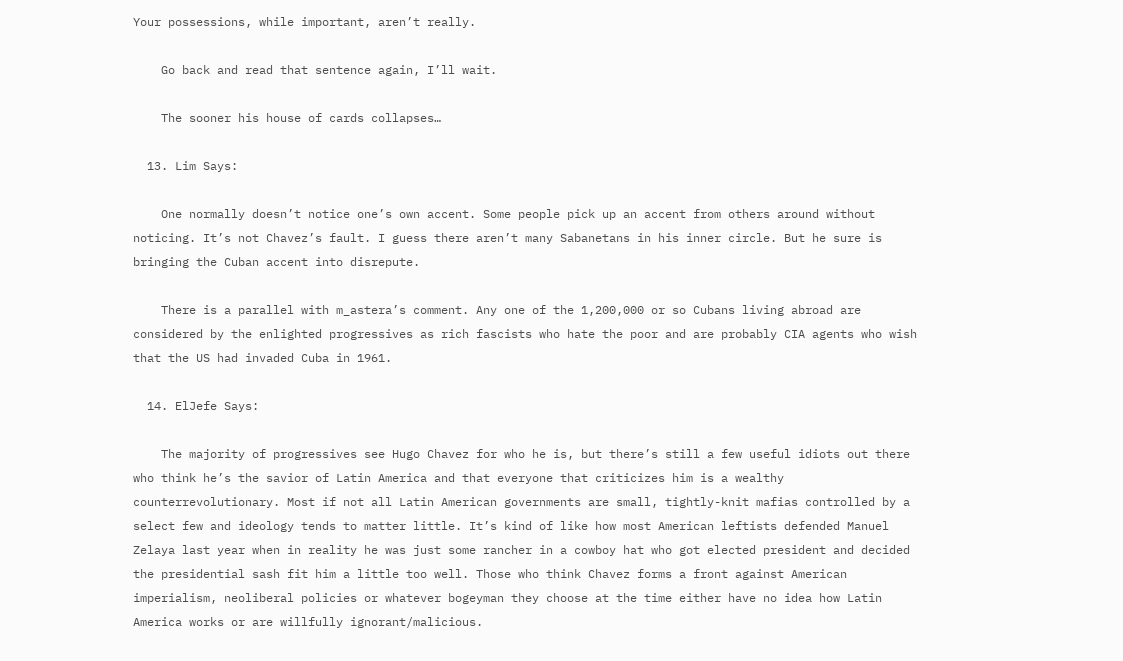Your possessions, while important, aren’t really.

    Go back and read that sentence again, I’ll wait.

    The sooner his house of cards collapses…

  13. Lim Says:

    One normally doesn’t notice one’s own accent. Some people pick up an accent from others around without noticing. It’s not Chavez’s fault. I guess there aren’t many Sabanetans in his inner circle. But he sure is bringing the Cuban accent into disrepute.

    There is a parallel with m_astera’s comment. Any one of the 1,200,000 or so Cubans living abroad are considered by the enlighted progressives as rich fascists who hate the poor and are probably CIA agents who wish that the US had invaded Cuba in 1961.

  14. ElJefe Says:

    The majority of progressives see Hugo Chavez for who he is, but there’s still a few useful idiots out there who think he’s the savior of Latin America and that everyone that criticizes him is a wealthy counterrevolutionary. Most if not all Latin American governments are small, tightly-knit mafias controlled by a select few and ideology tends to matter little. It’s kind of like how most American leftists defended Manuel Zelaya last year when in reality he was just some rancher in a cowboy hat who got elected president and decided the presidential sash fit him a little too well. Those who think Chavez forms a front against American imperialism, neoliberal policies or whatever bogeyman they choose at the time either have no idea how Latin America works or are willfully ignorant/malicious.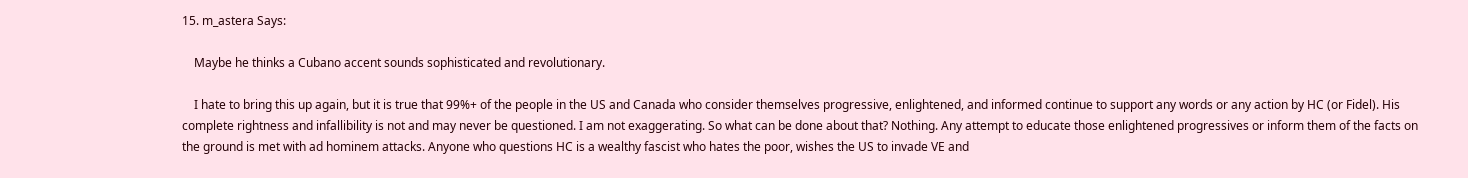15. m_astera Says:

    Maybe he thinks a Cubano accent sounds sophisticated and revolutionary.

    I hate to bring this up again, but it is true that 99%+ of the people in the US and Canada who consider themselves progressive, enlightened, and informed continue to support any words or any action by HC (or Fidel). His complete rightness and infallibility is not and may never be questioned. I am not exaggerating. So what can be done about that? Nothing. Any attempt to educate those enlightened progressives or inform them of the facts on the ground is met with ad hominem attacks. Anyone who questions HC is a wealthy fascist who hates the poor, wishes the US to invade VE and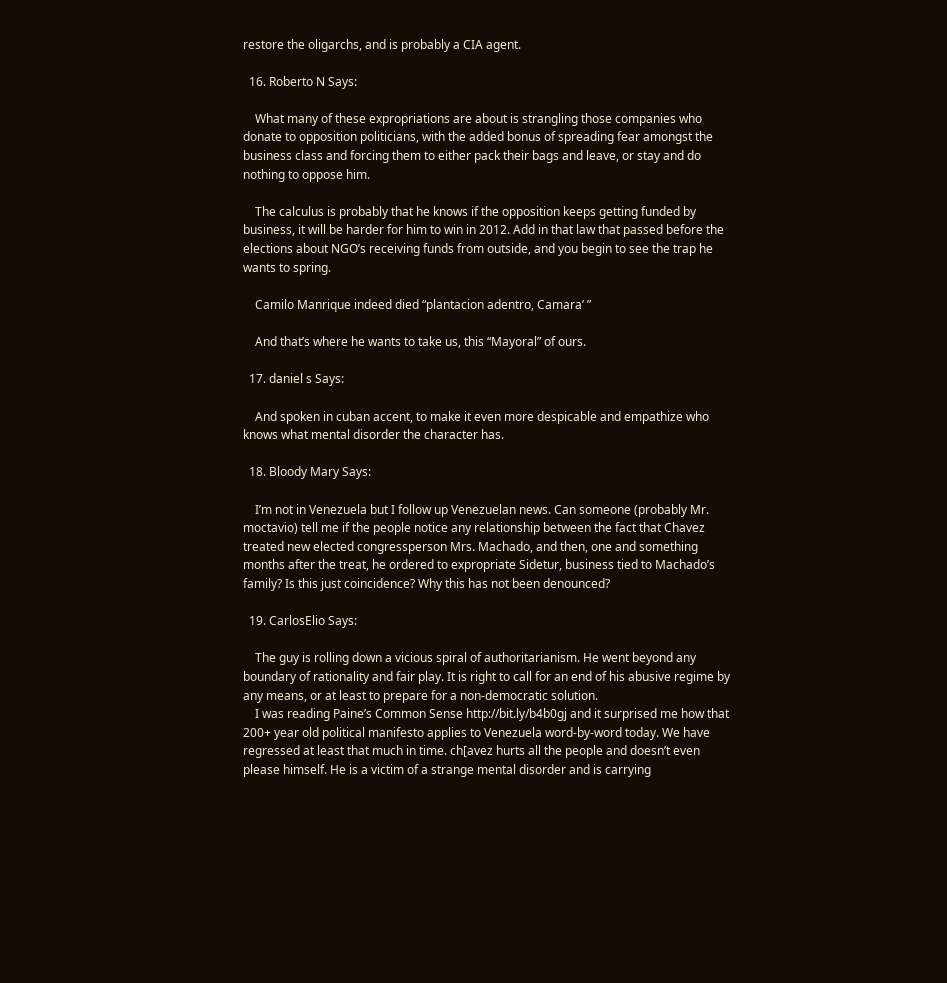restore the oligarchs, and is probably a CIA agent.

  16. Roberto N Says:

    What many of these expropriations are about is strangling those companies who donate to opposition politicians, with the added bonus of spreading fear amongst the business class and forcing them to either pack their bags and leave, or stay and do nothing to oppose him.

    The calculus is probably that he knows if the opposition keeps getting funded by business, it will be harder for him to win in 2012. Add in that law that passed before the elections about NGO’s receiving funds from outside, and you begin to see the trap he wants to spring.

    Camilo Manrique indeed died “plantacion adentro, Camara’ ”

    And that’s where he wants to take us, this “Mayoral” of ours.

  17. daniel s Says:

    And spoken in cuban accent, to make it even more despicable and empathize who knows what mental disorder the character has.

  18. Bloody Mary Says:

    I’m not in Venezuela but I follow up Venezuelan news. Can someone (probably Mr. moctavio) tell me if the people notice any relationship between the fact that Chavez treated new elected congressperson Mrs. Machado, and then, one and something months after the treat, he ordered to expropriate Sidetur, business tied to Machado’s family? Is this just coincidence? Why this has not been denounced?

  19. CarlosElio Says:

    The guy is rolling down a vicious spiral of authoritarianism. He went beyond any boundary of rationality and fair play. It is right to call for an end of his abusive regime by any means, or at least to prepare for a non-democratic solution.
    I was reading Paine’s Common Sense http://bit.ly/b4b0gj and it surprised me how that 200+ year old political manifesto applies to Venezuela word-by-word today. We have regressed at least that much in time. ch[avez hurts all the people and doesn’t even please himself. He is a victim of a strange mental disorder and is carrying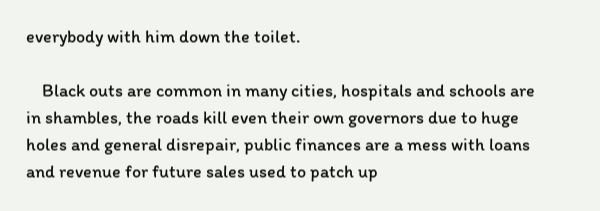everybody with him down the toilet.

    Black outs are common in many cities, hospitals and schools are in shambles, the roads kill even their own governors due to huge holes and general disrepair, public finances are a mess with loans and revenue for future sales used to patch up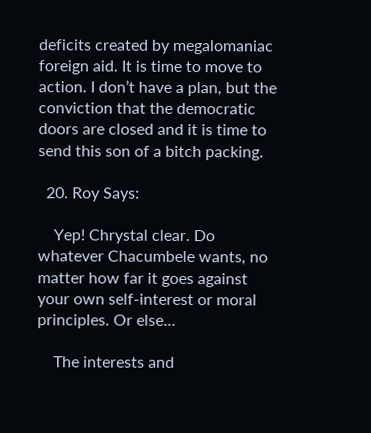deficits created by megalomaniac foreign aid. It is time to move to action. I don’t have a plan, but the conviction that the democratic doors are closed and it is time to send this son of a bitch packing.

  20. Roy Says:

    Yep! Chrystal clear. Do whatever Chacumbele wants, no matter how far it goes against your own self-interest or moral principles. Or else…

    The interests and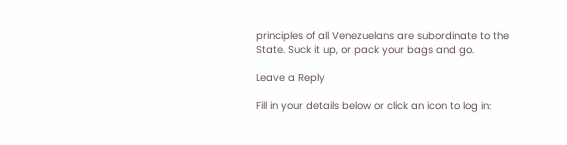principles of all Venezuelans are subordinate to the State. Suck it up, or pack your bags and go.

Leave a Reply

Fill in your details below or click an icon to log in: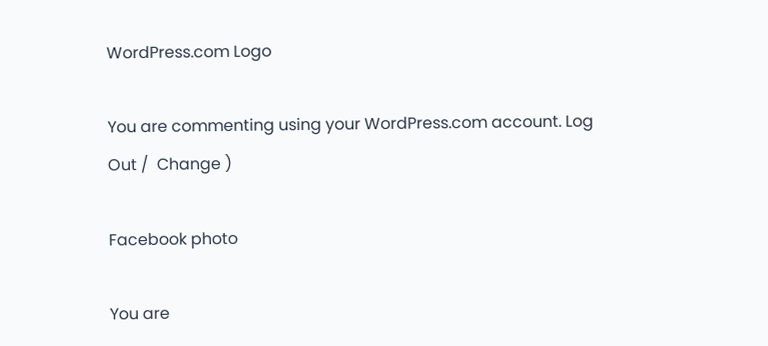WordPress.com Logo

You are commenting using your WordPress.com account. Log Out /  Change )

Facebook photo

You are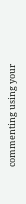commenting using your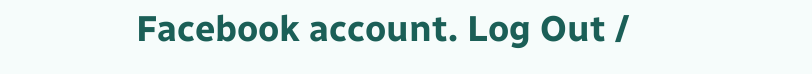Facebook account. Log Out /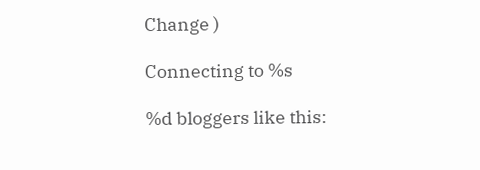Change )

Connecting to %s

%d bloggers like this: